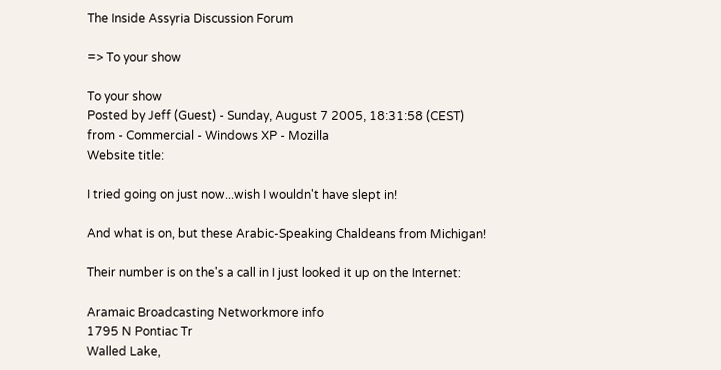The Inside Assyria Discussion Forum

=> To your show

To your show
Posted by Jeff (Guest) - Sunday, August 7 2005, 18:31:58 (CEST)
from - Commercial - Windows XP - Mozilla
Website title:

I tried going on just now...wish I wouldn't have slept in!

And what is on, but these Arabic-Speaking Chaldeans from Michigan!

Their number is on the's a call in I just looked it up on the Internet:

Aramaic Broadcasting Networkmore info
1795 N Pontiac Tr
Walled Lake,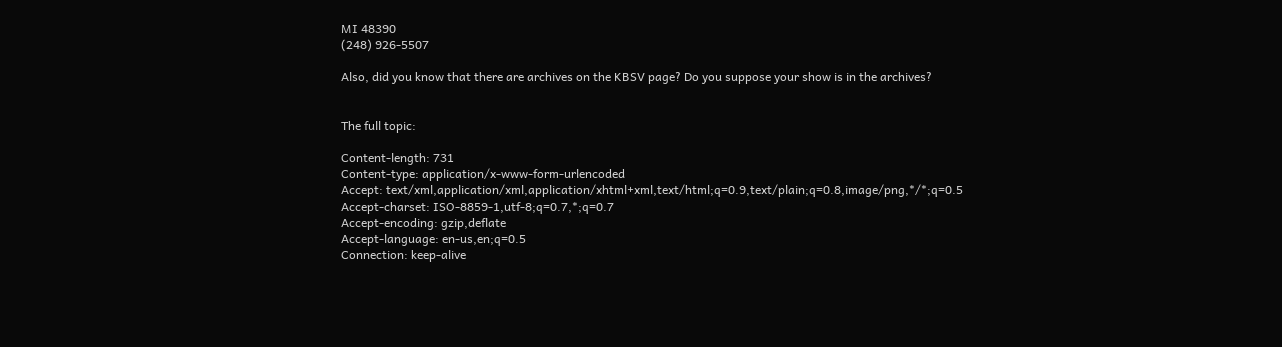MI 48390
(248) 926-5507

Also, did you know that there are archives on the KBSV page? Do you suppose your show is in the archives?


The full topic:

Content-length: 731
Content-type: application/x-www-form-urlencoded
Accept: text/xml,application/xml,application/xhtml+xml,text/html;q=0.9,text/plain;q=0.8,image/png,*/*;q=0.5
Accept-charset: ISO-8859-1,utf-8;q=0.7,*;q=0.7
Accept-encoding: gzip,deflate
Accept-language: en-us,en;q=0.5
Connection: keep-alive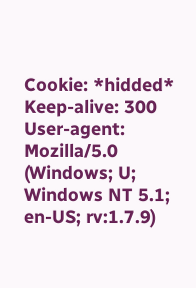Cookie: *hidded*
Keep-alive: 300
User-agent: Mozilla/5.0 (Windows; U; Windows NT 5.1; en-US; rv:1.7.9)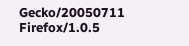Gecko/20050711 Firefox/1.0.5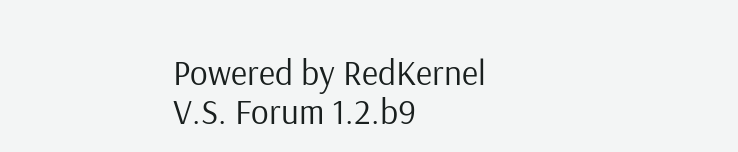Powered by RedKernel V.S. Forum 1.2.b9